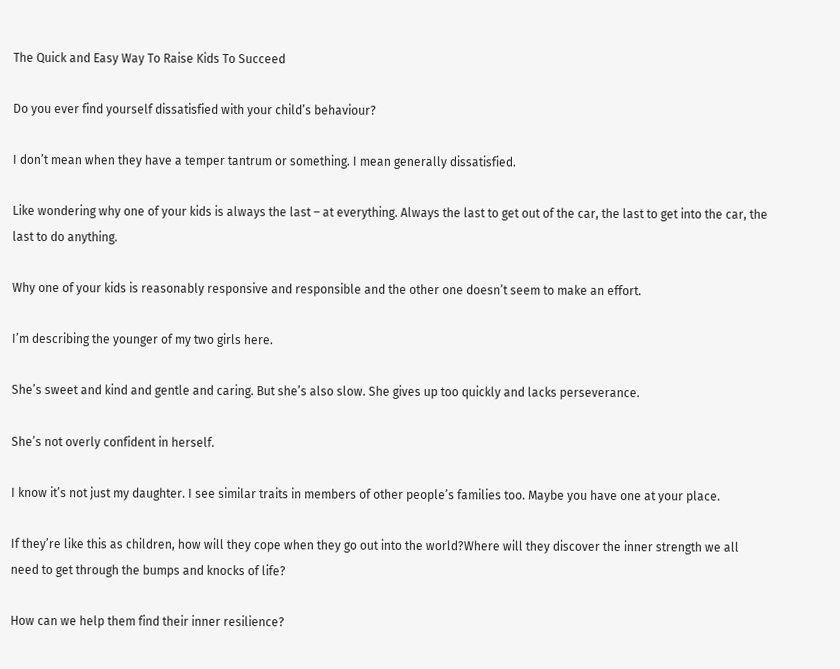The Quick and Easy Way To Raise Kids To Succeed

Do you ever find yourself dissatisfied with your child’s behaviour?

I don’t mean when they have a temper tantrum or something. I mean generally dissatisfied.

Like wondering why one of your kids is always the last – at everything. Always the last to get out of the car, the last to get into the car, the last to do anything.

Why one of your kids is reasonably responsive and responsible and the other one doesn’t seem to make an effort.

I’m describing the younger of my two girls here.

She’s sweet and kind and gentle and caring. But she’s also slow. She gives up too quickly and lacks perseverance.

She’s not overly confident in herself.

I know it’s not just my daughter. I see similar traits in members of other people’s families too. Maybe you have one at your place.

If they’re like this as children, how will they cope when they go out into the world?Where will they discover the inner strength we all need to get through the bumps and knocks of life?

How can we help them find their inner resilience?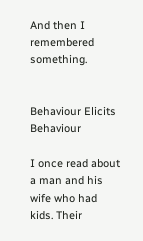And then I remembered something.


Behaviour Elicits Behaviour

I once read about a man and his wife who had kids. Their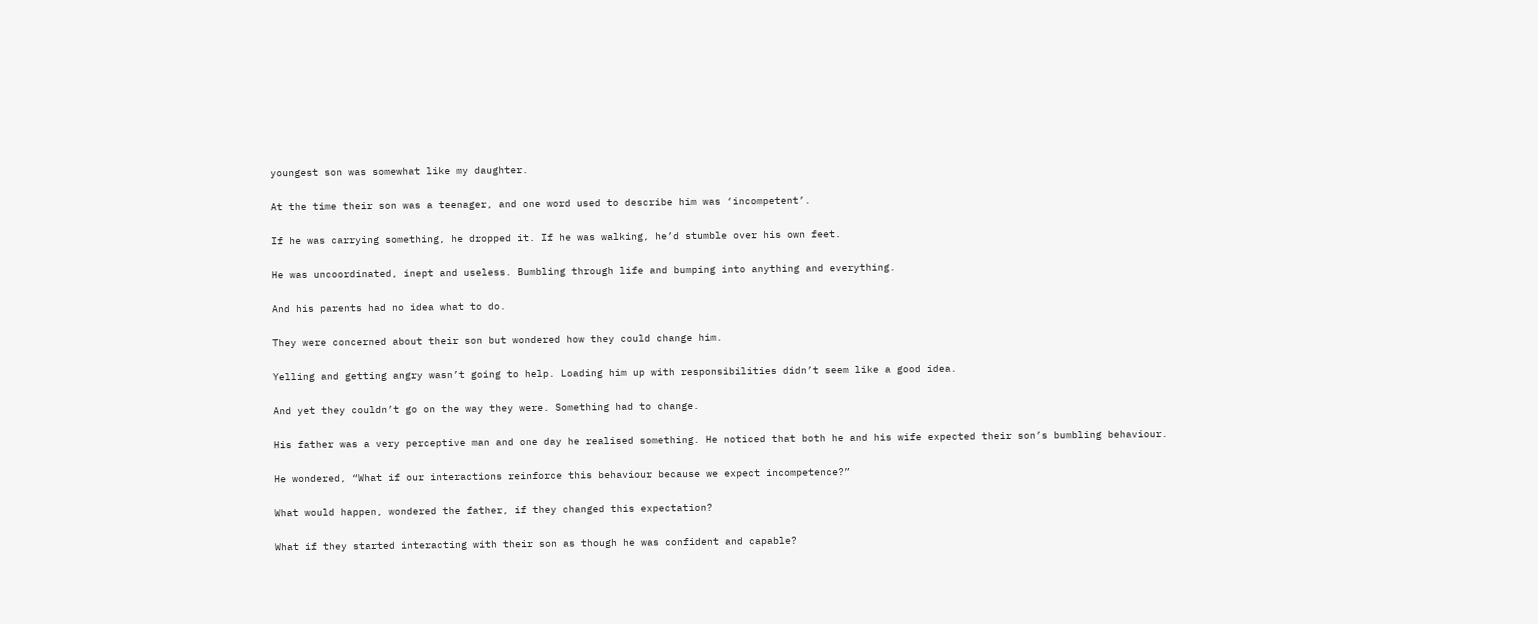youngest son was somewhat like my daughter.

At the time their son was a teenager, and one word used to describe him was ‘incompetent’.

If he was carrying something, he dropped it. If he was walking, he’d stumble over his own feet.

He was uncoordinated, inept and useless. Bumbling through life and bumping into anything and everything.

And his parents had no idea what to do.

They were concerned about their son but wondered how they could change him.

Yelling and getting angry wasn’t going to help. Loading him up with responsibilities didn’t seem like a good idea.

And yet they couldn’t go on the way they were. Something had to change.

His father was a very perceptive man and one day he realised something. He noticed that both he and his wife expected their son’s bumbling behaviour.

He wondered, “What if our interactions reinforce this behaviour because we expect incompetence?”

What would happen, wondered the father, if they changed this expectation?

What if they started interacting with their son as though he was confident and capable?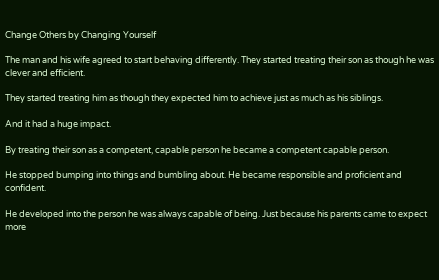Change Others by Changing Yourself

The man and his wife agreed to start behaving differently. They started treating their son as though he was clever and efficient.

They started treating him as though they expected him to achieve just as much as his siblings.

And it had a huge impact.

By treating their son as a competent, capable person he became a competent capable person.

He stopped bumping into things and bumbling about. He became responsible and proficient and confident.

He developed into the person he was always capable of being. Just because his parents came to expect more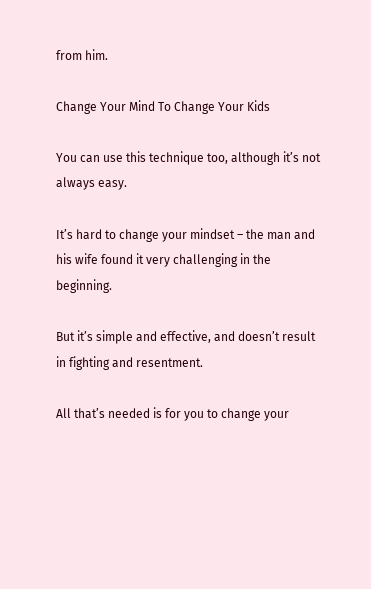from him.

Change Your Mind To Change Your Kids

You can use this technique too, although it’s not always easy.

It’s hard to change your mindset – the man and his wife found it very challenging in the beginning.

But it’s simple and effective, and doesn’t result in fighting and resentment.

All that’s needed is for you to change your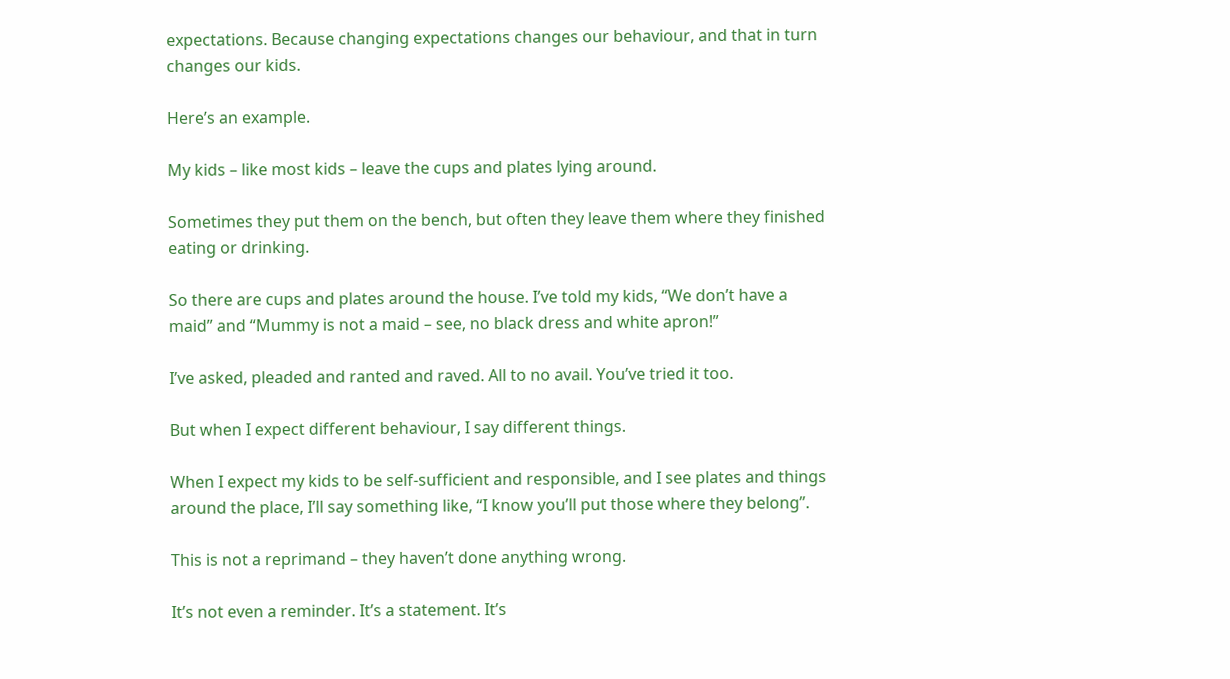expectations. Because changing expectations changes our behaviour, and that in turn changes our kids.

Here’s an example.

My kids – like most kids – leave the cups and plates lying around.

Sometimes they put them on the bench, but often they leave them where they finished eating or drinking.

So there are cups and plates around the house. I’ve told my kids, “We don’t have a maid” and “Mummy is not a maid – see, no black dress and white apron!”

I’ve asked, pleaded and ranted and raved. All to no avail. You’ve tried it too.

But when I expect different behaviour, I say different things.

When I expect my kids to be self-sufficient and responsible, and I see plates and things around the place, I’ll say something like, “I know you’ll put those where they belong”.

This is not a reprimand – they haven’t done anything wrong.

It’s not even a reminder. It’s a statement. It’s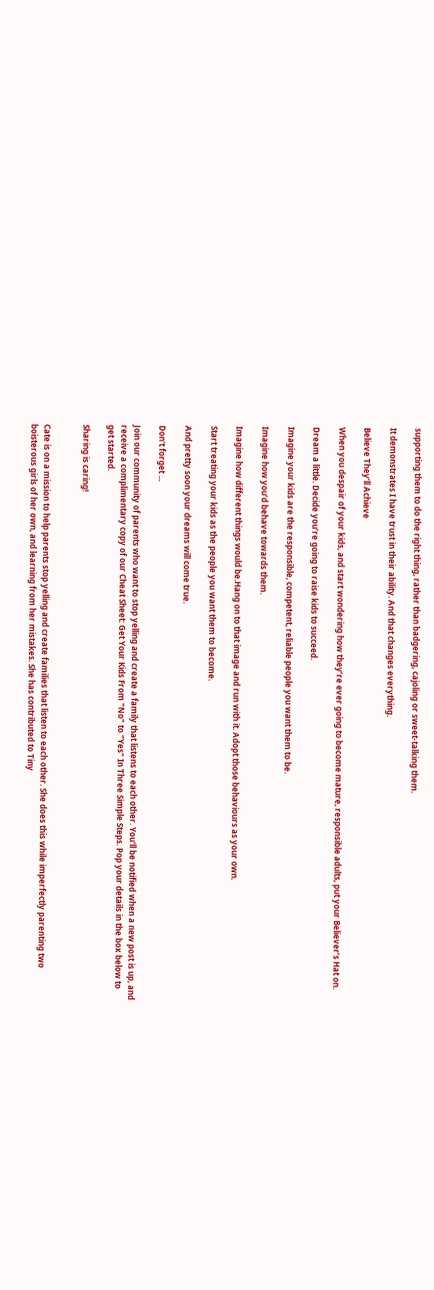supporting them to do the right thing, rather than badgering, cajoling or sweet-talking them.

It demonstrates I have trust in their ability. And that changes everything.

Believe They’ll Achieve

When you despair of your kids, and start wondering how they’re ever going to become mature, responsible adults, put your Believer’s Hat on.

Dream a little. Decide you’re going to raise kids to succeed.

Imagine your kids are the responsible, competent, reliable people you want them to be.

Imagine how you’d behave towards them.

Imagine how different things would be.Hang on to that image and run with it. Adopt those behaviours as your own.

Start treating your kids as the people you want them to become.

And pretty soon your dreams will come true.

Don't forget ...

Join our community of parents who want to stop yelling and create a family that listens to each other. You'll be notified when a new post is up, and receive a complimentary copy of our Cheat Sheet: Get Your Kids From "No" to "Yes" In Three Simple Steps. Pop your details in the box below to get started.

Sharing is caring!


Cate is on a mission to help parents stop yelling and create families that listen to each other. She does this while imperfectly parenting two boisterous girls of her own, and learning from her mistakes. She has contributed to Tiny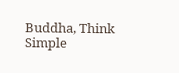Buddha, Think Simple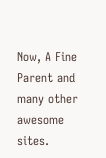Now, A Fine Parent and many other awesome sites.